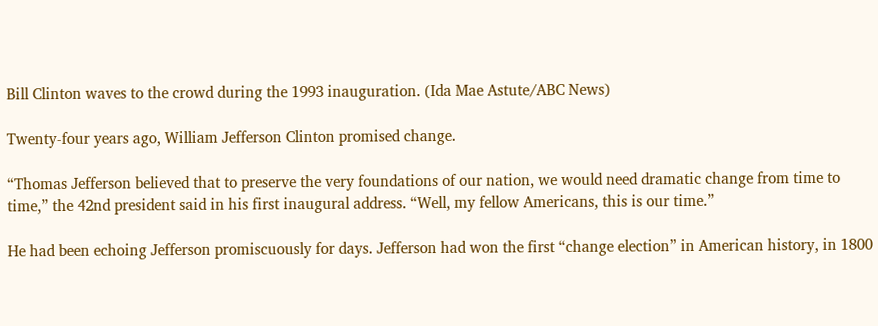Bill Clinton waves to the crowd during the 1993 inauguration. (Ida Mae Astute/ABC News)

Twenty-four years ago, William Jefferson Clinton promised change.

“Thomas Jefferson believed that to preserve the very foundations of our nation, we would need dramatic change from time to time,” the 42nd president said in his first inaugural address. “Well, my fellow Americans, this is our time.”

He had been echoing Jefferson promiscuously for days. Jefferson had won the first “change election” in American history, in 1800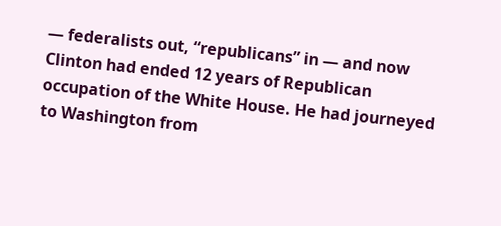— federalists out, “republicans” in — and now Clinton had ended 12 years of Republican occupation of the White House. He had journeyed to Washington from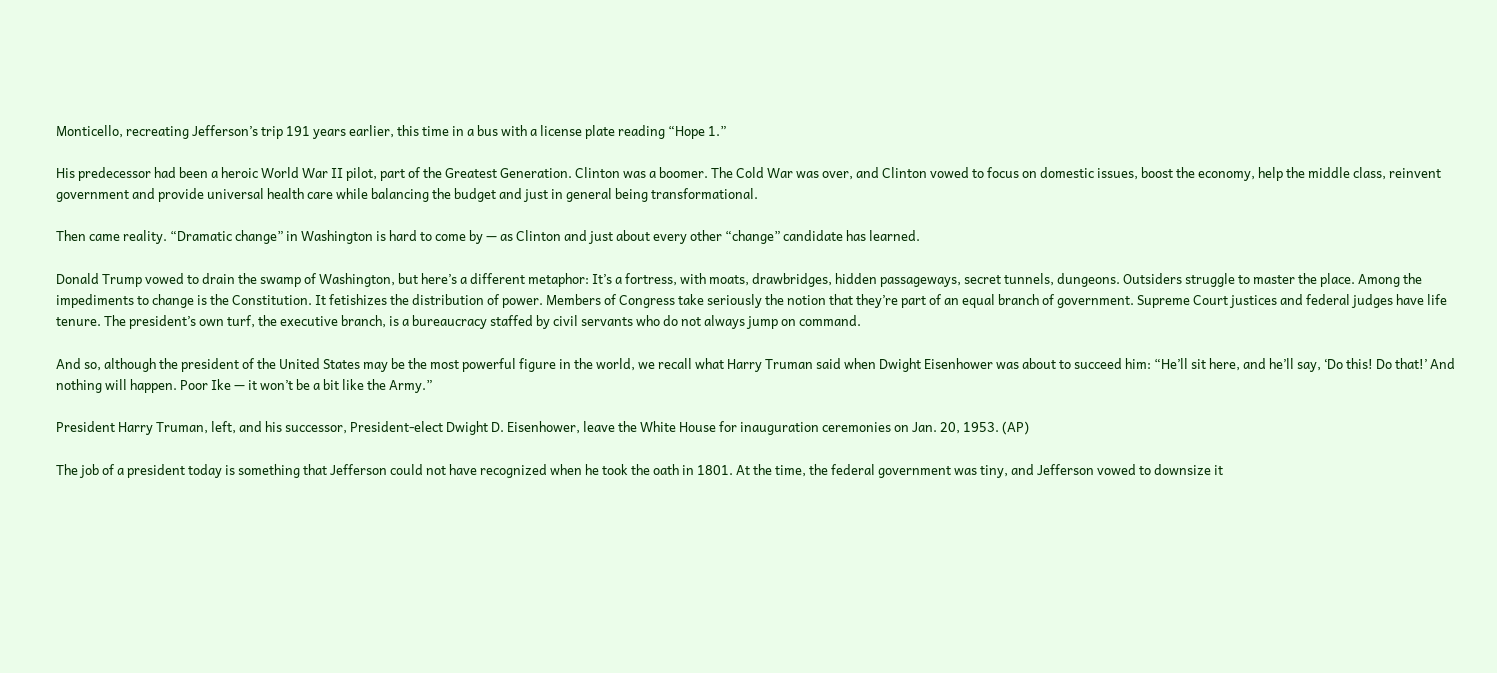Monticello, recreating Jefferson’s trip 191 years earlier, this time in a bus with a license plate reading “Hope 1.”

His predecessor had been a heroic World War II pilot, part of the Greatest Generation. Clinton was a boomer. The Cold War was over, and Clinton vowed to focus on domestic issues, boost the economy, help the middle class, reinvent government and provide universal health care while balancing the budget and just in general being transformational.

Then came reality. “Dramatic change” in Washington is hard to come by — as Clinton and just about every other “change” candidate has learned.

Donald Trump vowed to drain the swamp of Washington, but here’s a different metaphor: It’s a fortress, with moats, drawbridges, hidden passageways, secret tunnels, dungeons. Outsiders struggle to master the place. Among the impediments to change is the Constitution. It fetishizes the distribution of power. Members of Congress take seriously the notion that they’re part of an equal branch of government. Supreme Court justices and federal judges have life tenure. The president’s own turf, the executive branch, is a bureaucracy staffed by civil servants who do not always jump on command.

And so, although the president of the United States may be the most powerful figure in the world, we recall what Harry Truman said when Dwight Eisenhower was about to succeed him: “He’ll sit here, and he’ll say, ‘Do this! Do that!’ And nothing will happen. Poor Ike — it won’t be a bit like the Army.”

President Harry Truman, left, and his successor, President-elect Dwight D. Eisenhower, leave the White House for inauguration ceremonies on Jan. 20, 1953. (AP)

The job of a president today is something that Jefferson could not have recognized when he took the oath in 1801. At the time, the federal government was tiny, and Jefferson vowed to downsize it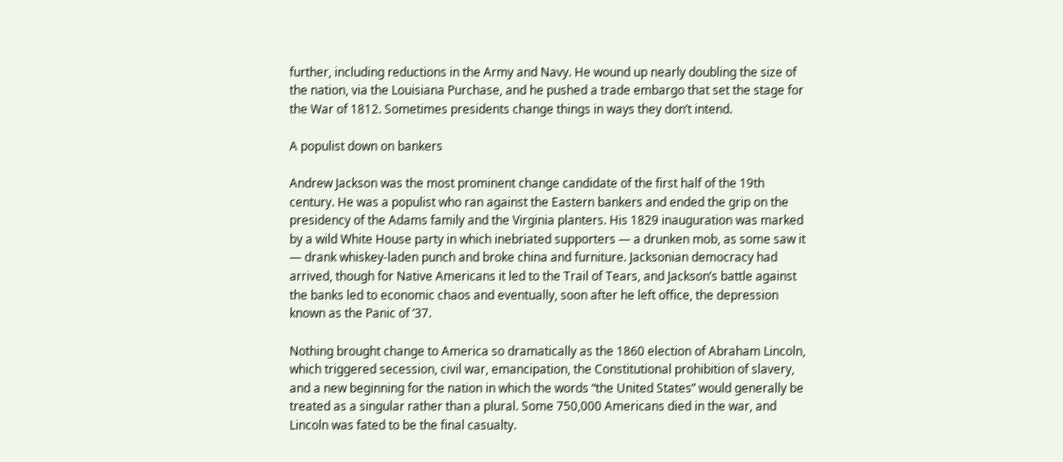further, including reductions in the Army and Navy. He wound up nearly doubling the size of the nation, via the Louisiana Purchase, and he pushed a trade embargo that set the stage for the War of 1812. Sometimes presidents change things in ways they don’t intend.

A populist down on bankers

Andrew Jackson was the most prominent change candidate of the first half of the 19th century. He was a populist who ran against the Eastern bankers and ended the grip on the presidency of the Adams family and the Virginia planters. His 1829 inauguration was marked by a wild White House party in which inebriated supporters — a drunken mob, as some saw it — drank whiskey-laden punch and broke china and furniture. Jacksonian democracy had arrived, though for Native Americans it led to the Trail of Tears, and Jackson’s battle against the banks led to economic chaos and eventually, soon after he left office, the depression known as the Panic of ’37.

Nothing brought change to America so dramatically as the 1860 election of Abraham Lincoln, which triggered secession, civil war, emancipation, the Constitutional prohibition of slavery, and a new beginning for the nation in which the words “the United States” would generally be treated as a singular rather than a plural. Some 750,000 Americans died in the war, and Lincoln was fated to be the final casualty.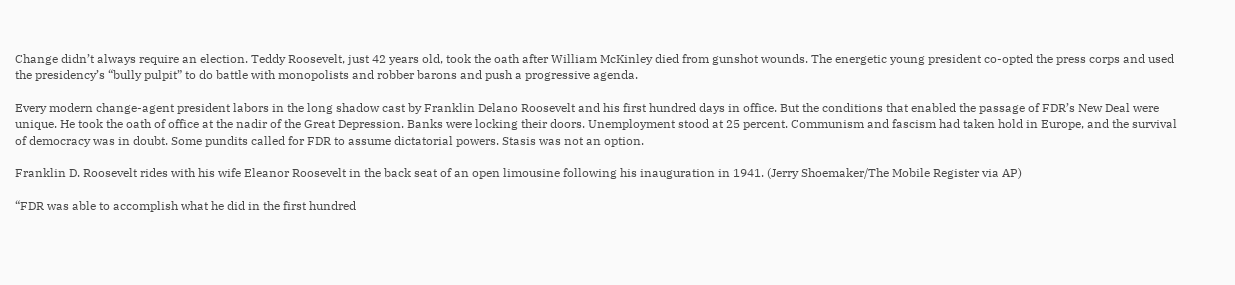Change didn’t always require an election. Teddy Roosevelt, just 42 years old, took the oath after William McKinley died from gunshot wounds. The energetic young president co-opted the press corps and used the presidency’s “bully pulpit” to do battle with monopolists and robber barons and push a progressive agenda.

Every modern change-agent president labors in the long shadow cast by Franklin Delano Roosevelt and his first hundred days in office. But the conditions that enabled the passage of FDR’s New Deal were unique. He took the oath of office at the nadir of the Great Depression. Banks were locking their doors. Unemployment stood at 25 percent. Communism and fascism had taken hold in Europe, and the survival of democracy was in doubt. Some pundits called for FDR to assume dictatorial powers. Stasis was not an option.

Franklin D. Roosevelt rides with his wife Eleanor Roosevelt in the back seat of an open limousine following his inauguration in 1941. (Jerry Shoemaker/The Mobile Register via AP)

“FDR was able to accomplish what he did in the first hundred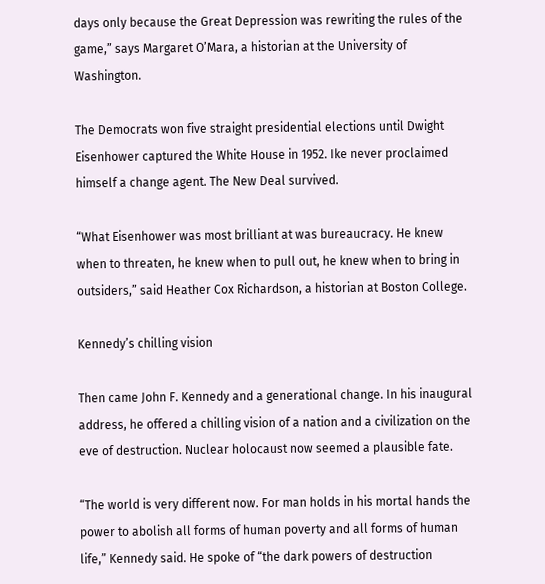days only because the Great Depression was rewriting the rules of the game,” says Margaret O’Mara, a historian at the University of Washington.

The Democrats won five straight presidential elections until Dwight Eisenhower captured the White House in 1952. Ike never proclaimed himself a change agent. The New Deal survived.

“What Eisenhower was most brilliant at was bureaucracy. He knew when to threaten, he knew when to pull out, he knew when to bring in outsiders,” said Heather Cox Richardson, a historian at Boston College.

Kennedy’s chilling vision

Then came John F. Kennedy and a generational change. In his inaugural address, he offered a chilling vision of a nation and a civilization on the eve of destruction. Nuclear holocaust now seemed a plausible fate.

“The world is very different now. For man holds in his mortal hands the power to abolish all forms of human poverty and all forms of human life,” Kennedy said. He spoke of “the dark powers of destruction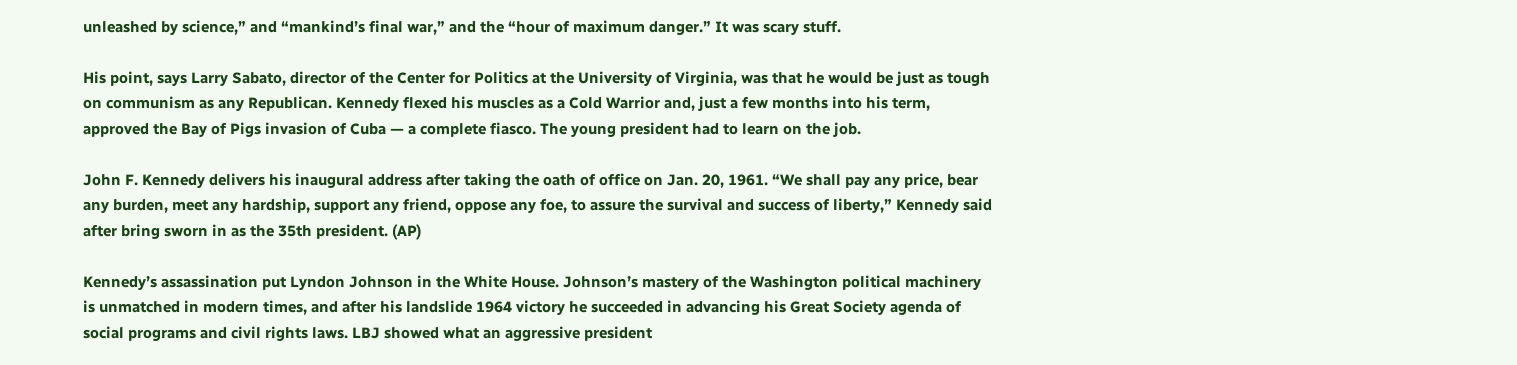unleashed by science,” and “mankind’s final war,” and the “hour of maximum danger.” It was scary stuff.

His point, says Larry Sabato, director of the Center for Politics at the University of Virginia, was that he would be just as tough on communism as any Republican. Kennedy flexed his muscles as a Cold Warrior and, just a few months into his term, approved the Bay of Pigs invasion of Cuba — a complete fiasco. The young president had to learn on the job.

John F. Kennedy delivers his inaugural address after taking the oath of office on Jan. 20, 1961. “We shall pay any price, bear any burden, meet any hardship, support any friend, oppose any foe, to assure the survival and success of liberty,” Kennedy said after bring sworn in as the 35th president. (AP)

Kennedy’s assassination put Lyndon Johnson in the White House. Johnson’s mastery of the Washington political machinery is unmatched in modern times, and after his landslide 1964 victory he succeeded in advancing his Great Society agenda of social programs and civil rights laws. LBJ showed what an aggressive president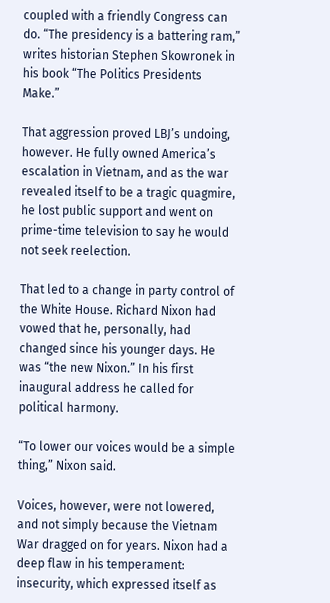coupled with a friendly Congress can do. “The presidency is a battering ram,” writes historian Stephen Skowronek in his book “The Politics Presidents Make.”

That aggression proved LBJ’s undoing, however. He fully owned America’s escalation in Vietnam, and as the war revealed itself to be a tragic quagmire, he lost public support and went on prime-time television to say he would not seek reelection.

That led to a change in party control of the White House. Richard Nixon had vowed that he, personally, had changed since his younger days. He was “the new Nixon.” In his first inaugural address he called for political harmony.

“To lower our voices would be a simple thing,” Nixon said.

Voices, however, were not lowered, and not simply because the Vietnam War dragged on for years. Nixon had a deep flaw in his temperament: insecurity, which expressed itself as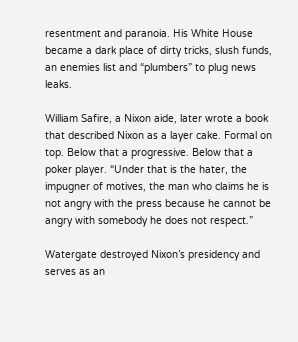resentment and paranoia. His White House became a dark place of dirty tricks, slush funds, an enemies list and “plumbers” to plug news leaks.

William Safire, a Nixon aide, later wrote a book that described Nixon as a layer cake. Formal on top. Below that a progressive. Below that a poker player. “Under that is the hater, the impugner of motives, the man who claims he is not angry with the press because he cannot be angry with somebody he does not respect.”

Watergate destroyed Nixon’s presidency and serves as an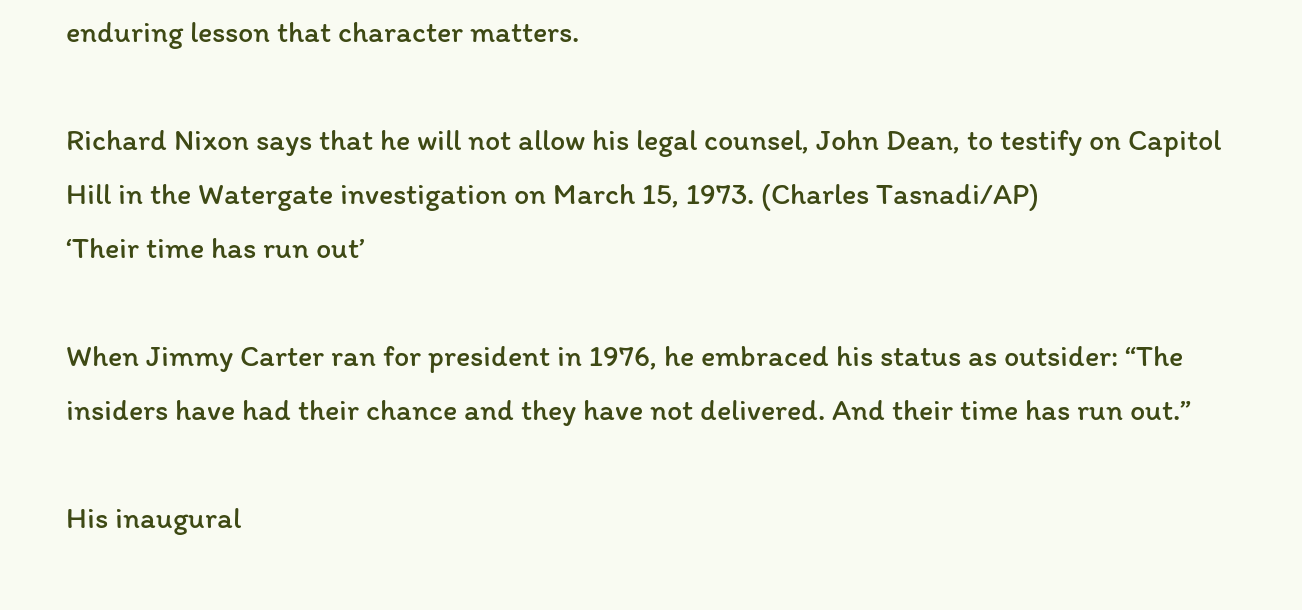enduring lesson that character matters.

Richard Nixon says that he will not allow his legal counsel, John Dean, to testify on Capitol Hill in the Watergate investigation on March 15, 1973. (Charles Tasnadi/AP)
‘Their time has run out’

When Jimmy Carter ran for president in 1976, he embraced his status as outsider: “The insiders have had their chance and they have not delivered. And their time has run out.”

His inaugural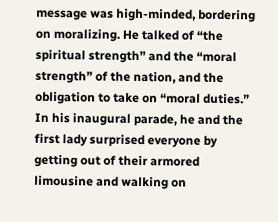message was high-minded, bordering on moralizing. He talked of “the spiritual strength” and the “moral strength” of the nation, and the obligation to take on “moral duties.” In his inaugural parade, he and the first lady surprised everyone by getting out of their armored limousine and walking on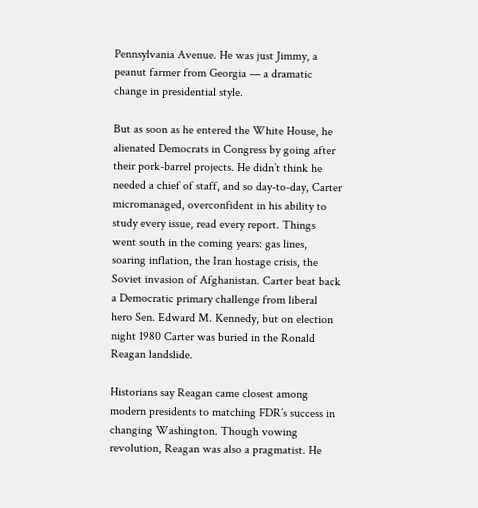Pennsylvania Avenue. He was just Jimmy, a peanut farmer from Georgia — a dramatic change in presidential style.

But as soon as he entered the White House, he alienated Democrats in Congress by going after their pork-barrel projects. He didn’t think he needed a chief of staff, and so day-to-day, Carter micromanaged, overconfident in his ability to study every issue, read every report. Things went south in the coming years: gas lines, soaring inflation, the Iran hostage crisis, the Soviet invasion of Afghanistan. Carter beat back a Democratic primary challenge from liberal hero Sen. Edward M. Kennedy, but on election night 1980 Carter was buried in the Ronald Reagan landslide.

Historians say Reagan came closest among modern presidents to matching FDR’s success in changing Washington. Though vowing revolution, Reagan was also a pragmatist. He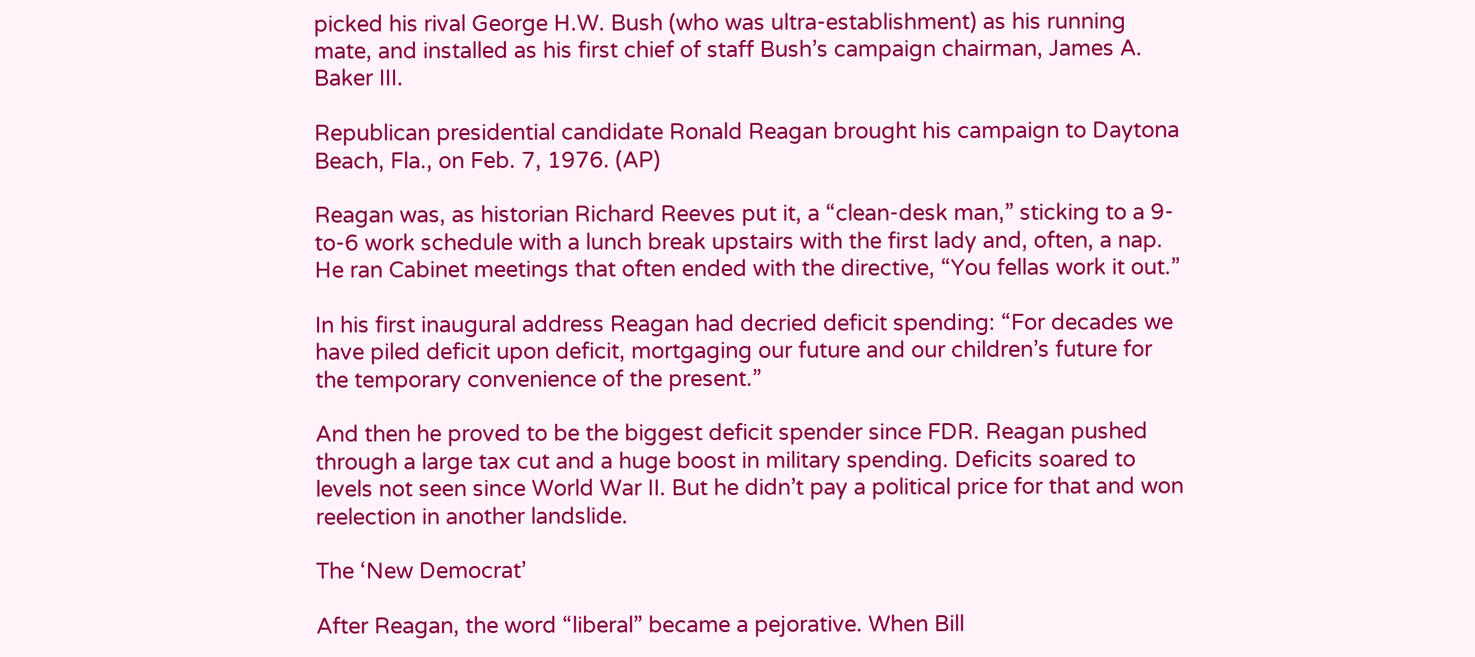picked his rival George H.W. Bush (who was ultra-establishment) as his running mate, and installed as his first chief of staff Bush’s campaign chairman, James A. Baker III.

Republican presidential candidate Ronald Reagan brought his campaign to Daytona Beach, Fla., on Feb. 7, 1976. (AP)

Reagan was, as historian Richard Reeves put it, a “clean-desk man,” sticking to a 9-to-6 work schedule with a lunch break upstairs with the first lady and, often, a nap. He ran Cabinet meetings that often ended with the directive, “You fellas work it out.”

In his first inaugural address Reagan had decried deficit spending: “For decades we have piled deficit upon deficit, mortgaging our future and our children’s future for the temporary convenience of the present.”

And then he proved to be the biggest deficit spender since FDR. Reagan pushed through a large tax cut and a huge boost in military spending. Deficits soared to levels not seen since World War II. But he didn’t pay a political price for that and won reelection in another landslide.

The ‘New Democrat’

After Reagan, the word “liberal” became a pejorative. When Bill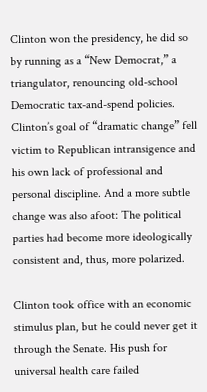Clinton won the presidency, he did so by running as a “New Democrat,” a triangulator, renouncing old-school Democratic tax-and-spend policies. Clinton’s goal of “dramatic change” fell victim to Republican intransigence and his own lack of professional and personal discipline. And a more subtle change was also afoot: The political parties had become more ideologically consistent and, thus, more polarized.

Clinton took office with an economic stimulus plan, but he could never get it through the Senate. His push for universal health care failed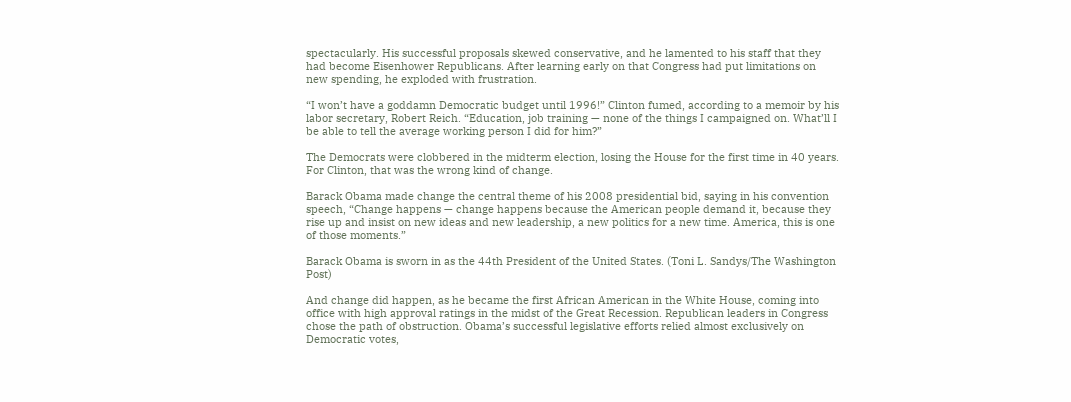spectacularly. His successful proposals skewed conservative, and he lamented to his staff that they had become Eisenhower Republicans. After learning early on that Congress had put limitations on new spending, he exploded with frustration.

“I won’t have a goddamn Democratic budget until 1996!” Clinton fumed, according to a memoir by his labor secretary, Robert Reich. “Education, job training — none of the things I campaigned on. What’ll I be able to tell the average working person I did for him?”

The Democrats were clobbered in the midterm election, losing the House for the first time in 40 years. For Clinton, that was the wrong kind of change.

Barack Obama made change the central theme of his 2008 presidential bid, saying in his convention speech, “Change happens — change happens because the American people demand it, because they rise up and insist on new ideas and new leadership, a new politics for a new time. America, this is one of those moments.”

Barack Obama is sworn in as the 44th President of the United States. (Toni L. Sandys/The Washington Post)

And change did happen, as he became the first African American in the White House, coming into office with high approval ratings in the midst of the Great Recession. Republican leaders in Congress chose the path of obstruction. Obama’s successful legislative efforts relied almost exclusively on Democratic votes,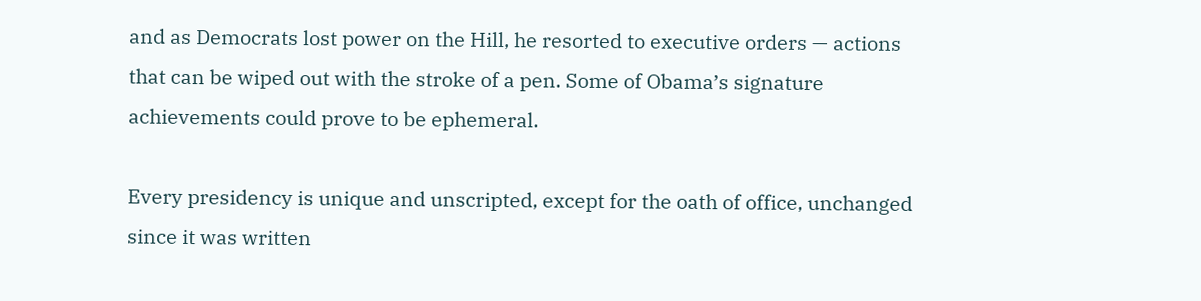and as Democrats lost power on the Hill, he resorted to executive orders — actions that can be wiped out with the stroke of a pen. Some of Obama’s signature achievements could prove to be ephemeral.

Every presidency is unique and unscripted, except for the oath of office, unchanged since it was written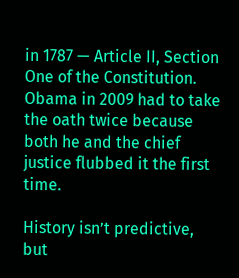in 1787 — Article II, Section One of the Constitution. Obama in 2009 had to take the oath twice because both he and the chief justice flubbed it the first time.

History isn’t predictive, but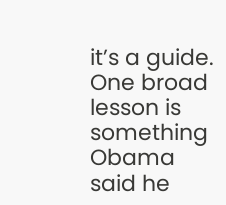it’s a guide. One broad lesson is something Obama said he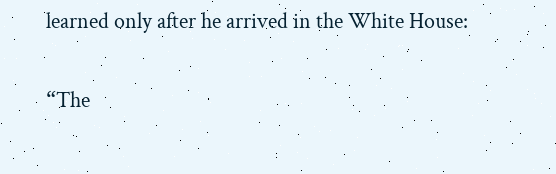learned only after he arrived in the White House:

“The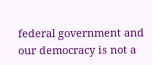federal government and our democracy is not a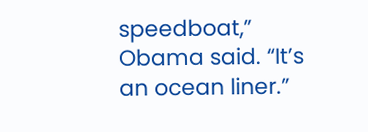speedboat,” Obama said. “It’s an ocean liner.”